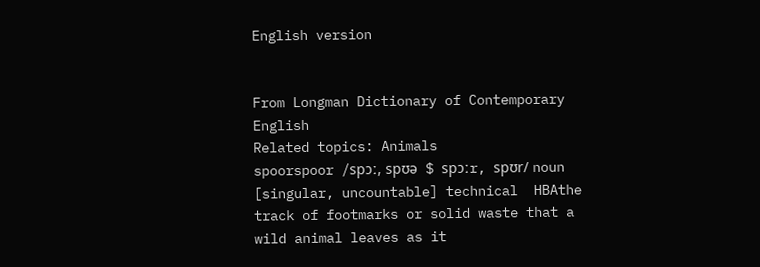English version


From Longman Dictionary of Contemporary English
Related topics: Animals
spoorspoor /spɔː, spʊə $ spɔːr, spʊr/ noun [singular, uncountable] technical  HBAthe track of footmarks or solid waste that a wild animal leaves as it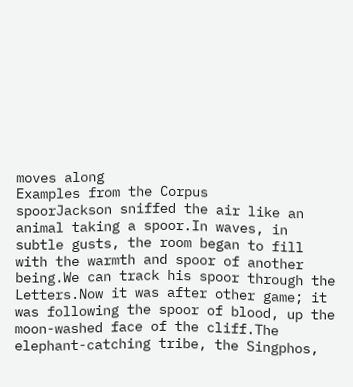moves along
Examples from the Corpus
spoorJackson sniffed the air like an animal taking a spoor.In waves, in subtle gusts, the room began to fill with the warmth and spoor of another being.We can track his spoor through the Letters.Now it was after other game; it was following the spoor of blood, up the moon-washed face of the cliff.The elephant-catching tribe, the Singphos,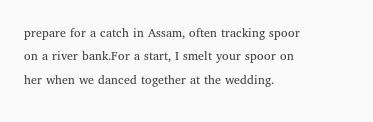prepare for a catch in Assam, often tracking spoor on a river bank.For a start, I smelt your spoor on her when we danced together at the wedding.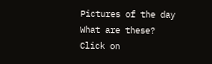Pictures of the day
What are these?
Click on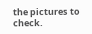the pictures to check.